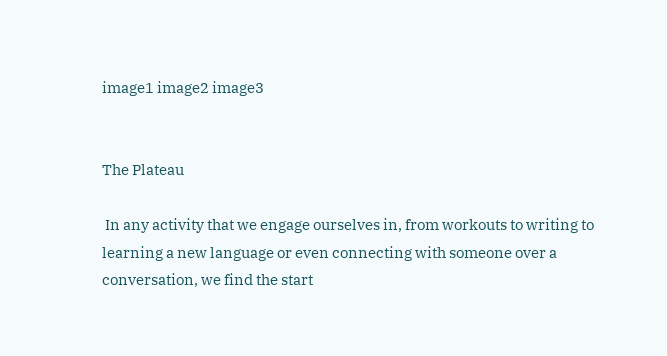image1 image2 image3


The Plateau

 In any activity that we engage ourselves in, from workouts to writing to learning a new language or even connecting with someone over a conversation, we find the start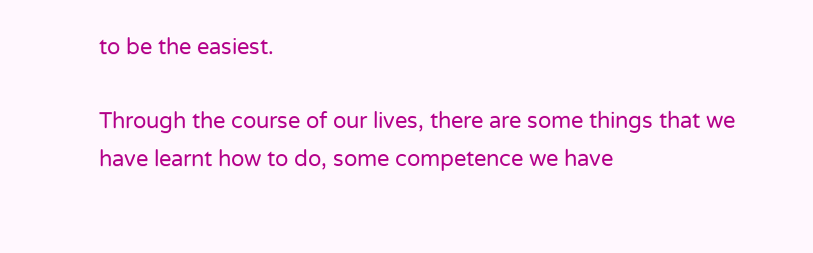to be the easiest.

Through the course of our lives, there are some things that we have learnt how to do, some competence we have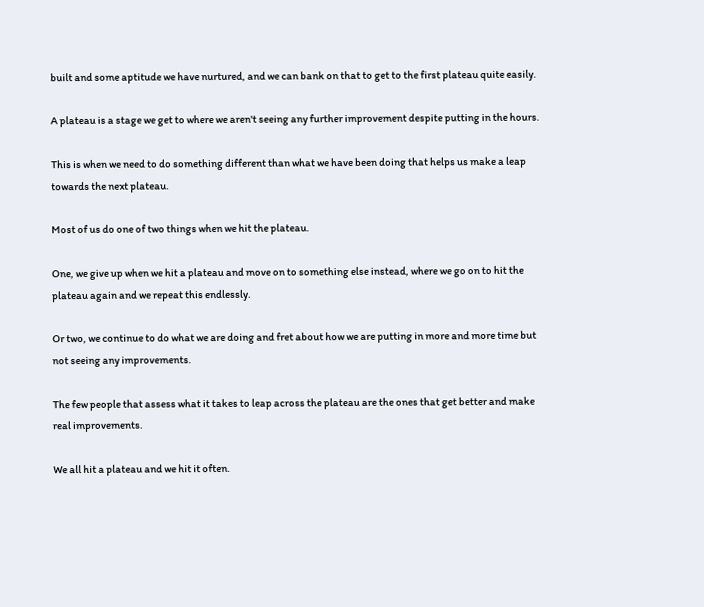built and some aptitude we have nurtured, and we can bank on that to get to the first plateau quite easily.

A plateau is a stage we get to where we aren't seeing any further improvement despite putting in the hours.

This is when we need to do something different than what we have been doing that helps us make a leap towards the next plateau.

Most of us do one of two things when we hit the plateau.

One, we give up when we hit a plateau and move on to something else instead, where we go on to hit the plateau again and we repeat this endlessly.

Or two, we continue to do what we are doing and fret about how we are putting in more and more time but not seeing any improvements.

The few people that assess what it takes to leap across the plateau are the ones that get better and make real improvements.

We all hit a plateau and we hit it often.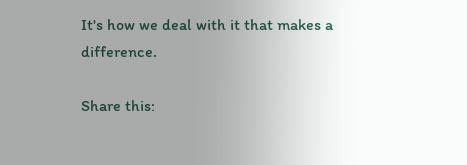It's how we deal with it that makes a difference.

Share this: